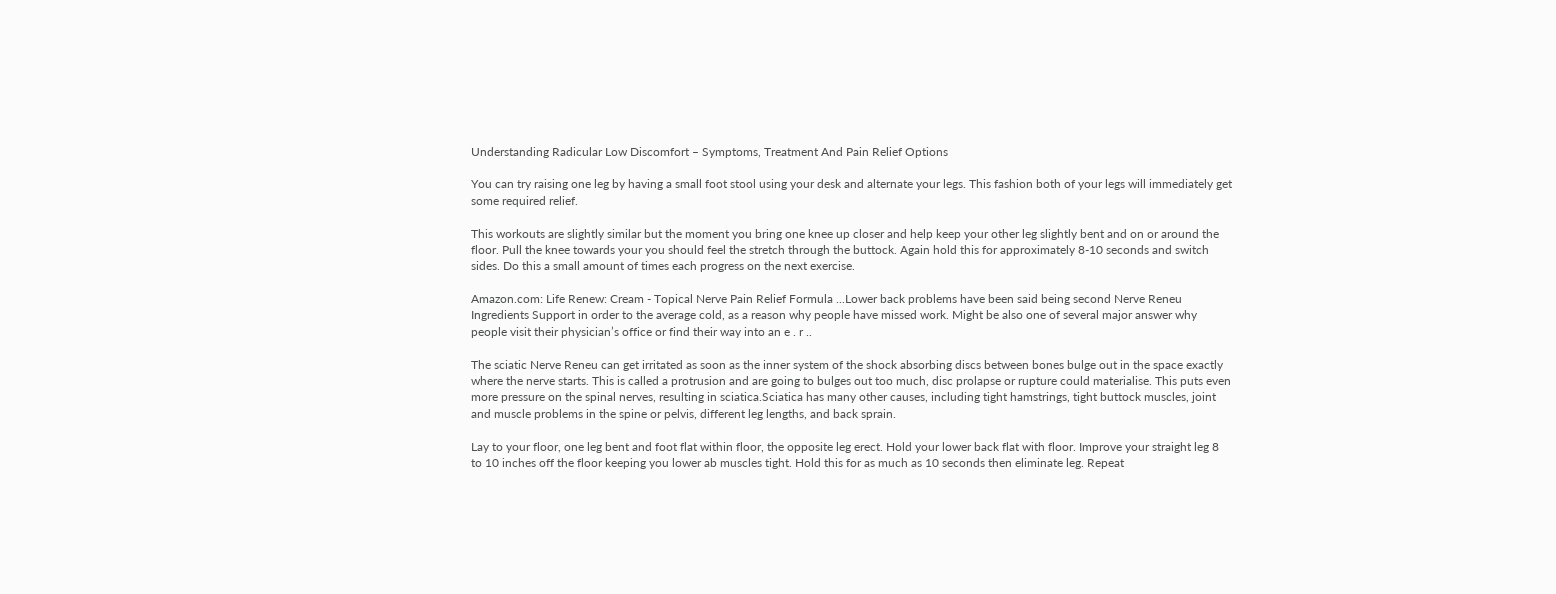Understanding Radicular Low Discomfort – Symptoms, Treatment And Pain Relief Options

You can try raising one leg by having a small foot stool using your desk and alternate your legs. This fashion both of your legs will immediately get some required relief.

This workouts are slightly similar but the moment you bring one knee up closer and help keep your other leg slightly bent and on or around the floor. Pull the knee towards your you should feel the stretch through the buttock. Again hold this for approximately 8-10 seconds and switch sides. Do this a small amount of times each progress on the next exercise.

Amazon.com: Life Renew: Cream - Topical Nerve Pain Relief Formula ...Lower back problems have been said being second Nerve Reneu Ingredients Support in order to the average cold, as a reason why people have missed work. Might be also one of several major answer why people visit their physician’s office or find their way into an e . r ..

The sciatic Nerve Reneu can get irritated as soon as the inner system of the shock absorbing discs between bones bulge out in the space exactly where the nerve starts. This is called a protrusion and are going to bulges out too much, disc prolapse or rupture could materialise. This puts even more pressure on the spinal nerves, resulting in sciatica.Sciatica has many other causes, including tight hamstrings, tight buttock muscles, joint and muscle problems in the spine or pelvis, different leg lengths, and back sprain.

Lay to your floor, one leg bent and foot flat within floor, the opposite leg erect. Hold your lower back flat with floor. Improve your straight leg 8 to 10 inches off the floor keeping you lower ab muscles tight. Hold this for as much as 10 seconds then eliminate leg. Repeat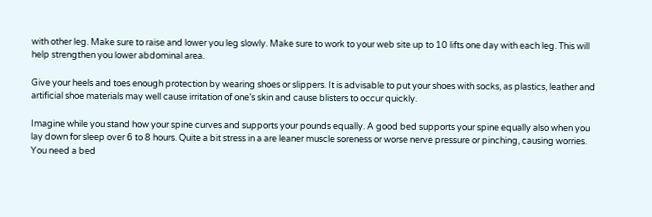with other leg. Make sure to raise and lower you leg slowly. Make sure to work to your web site up to 10 lifts one day with each leg. This will help strengthen you lower abdominal area.

Give your heels and toes enough protection by wearing shoes or slippers. It is advisable to put your shoes with socks, as plastics, leather and artificial shoe materials may well cause irritation of one’s skin and cause blisters to occur quickly.

Imagine while you stand how your spine curves and supports your pounds equally. A good bed supports your spine equally also when you lay down for sleep over 6 to 8 hours. Quite a bit stress in a are leaner muscle soreness or worse nerve pressure or pinching, causing worries. You need a bed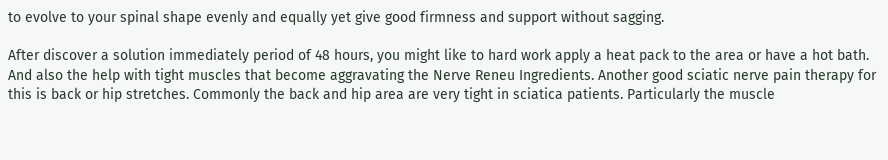to evolve to your spinal shape evenly and equally yet give good firmness and support without sagging.

After discover a solution immediately period of 48 hours, you might like to hard work apply a heat pack to the area or have a hot bath. And also the help with tight muscles that become aggravating the Nerve Reneu Ingredients. Another good sciatic nerve pain therapy for this is back or hip stretches. Commonly the back and hip area are very tight in sciatica patients. Particularly the muscle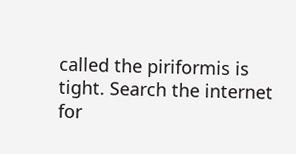called the piriformis is tight. Search the internet for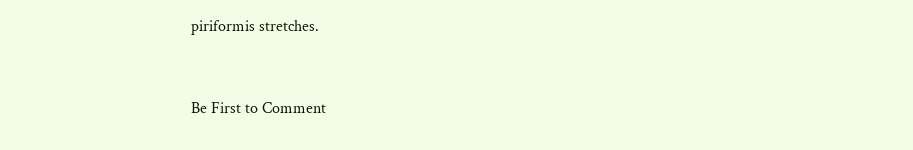piriformis stretches.


Be First to Comment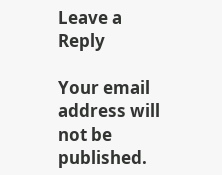Leave a Reply

Your email address will not be published.